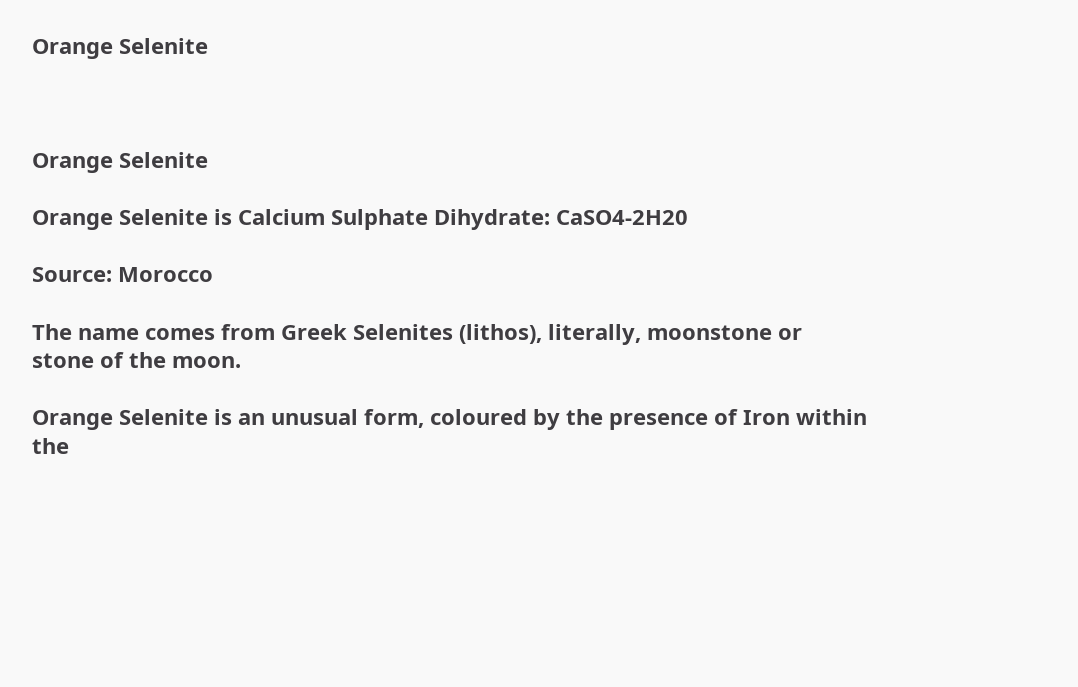Orange Selenite



Orange Selenite

Orange Selenite is Calcium Sulphate Dihydrate: CaSO4-2H20

Source: Morocco

The name comes from Greek Selenites (lithos), literally, moonstone or stone of the moon.

Orange Selenite is an unusual form, coloured by the presence of Iron within the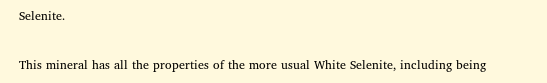Selenite.

This mineral has all the properties of the more usual White Selenite, including being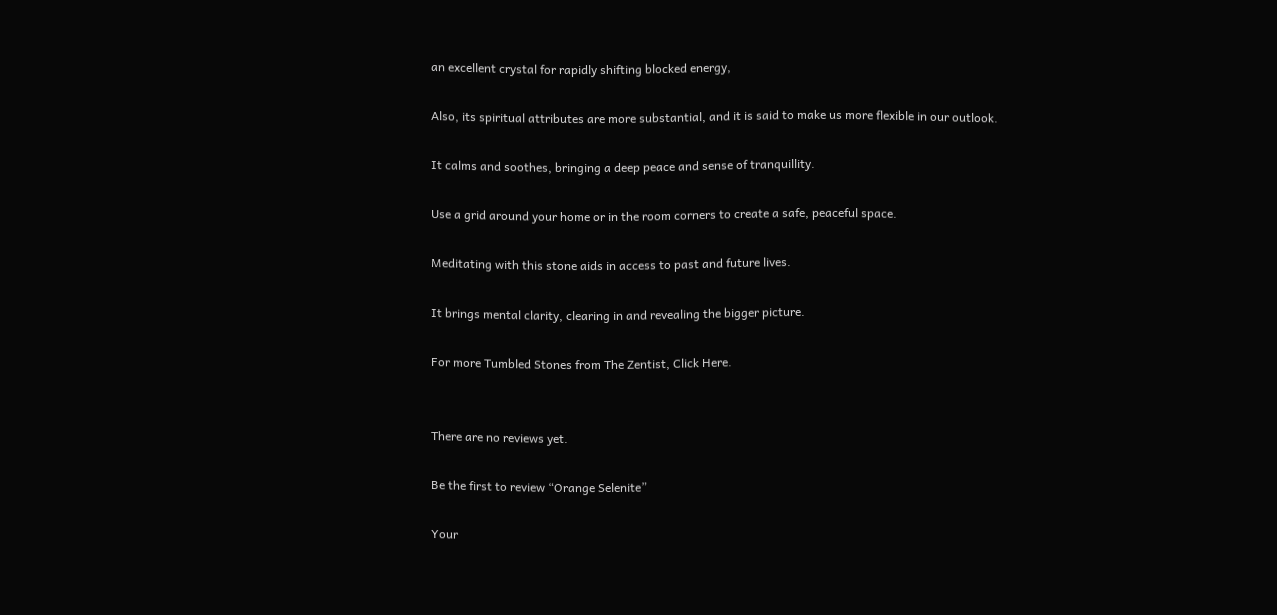an excellent crystal for rapidly shifting blocked energy,

Also, its spiritual attributes are more substantial, and it is said to make us more flexible in our outlook.

It calms and soothes, bringing a deep peace and sense of tranquillity.

Use a grid around your home or in the room corners to create a safe, peaceful space.

Meditating with this stone aids in access to past and future lives.

It brings mental clarity, clearing in and revealing the bigger picture.

For more Tumbled Stones from The Zentist, Click Here.


There are no reviews yet.

Be the first to review “Orange Selenite”

Your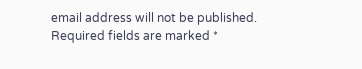email address will not be published. Required fields are marked *